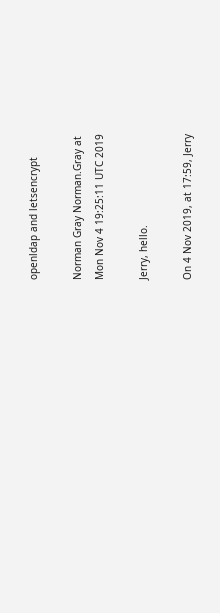openldap and letsencrypt

Norman Gray Norman.Gray at
Mon Nov 4 19:25:11 UTC 2019

Jerry, hello.

On 4 Nov 2019, at 17:59, Jerry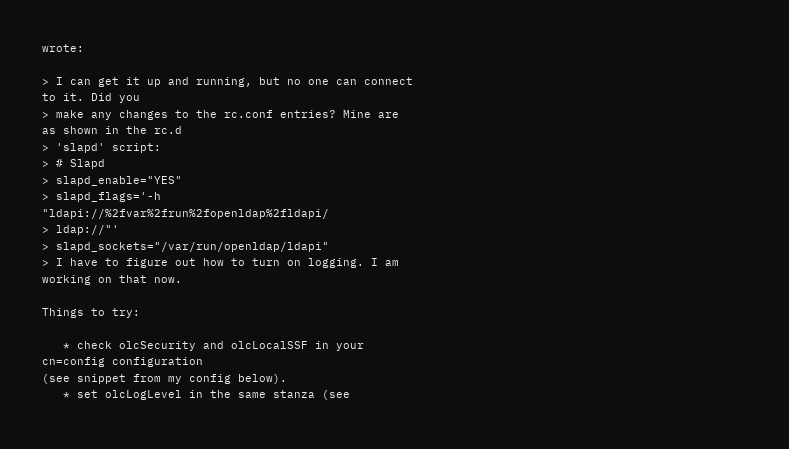wrote:

> I can get it up and running, but no one can connect to it. Did you
> make any changes to the rc.conf entries? Mine are as shown in the rc.d
> 'slapd' script:
> # Slapd
> slapd_enable="YES"
> slapd_flags='-h "ldapi://%2fvar%2frun%2fopenldap%2fldapi/
> ldap://"'
> slapd_sockets="/var/run/openldap/ldapi"
> I have to figure out how to turn on logging. I am working on that now.

Things to try:

   * check olcSecurity and olcLocalSSF in your cn=config configuration
(see snippet from my config below).
   * set olcLogLevel in the same stanza (see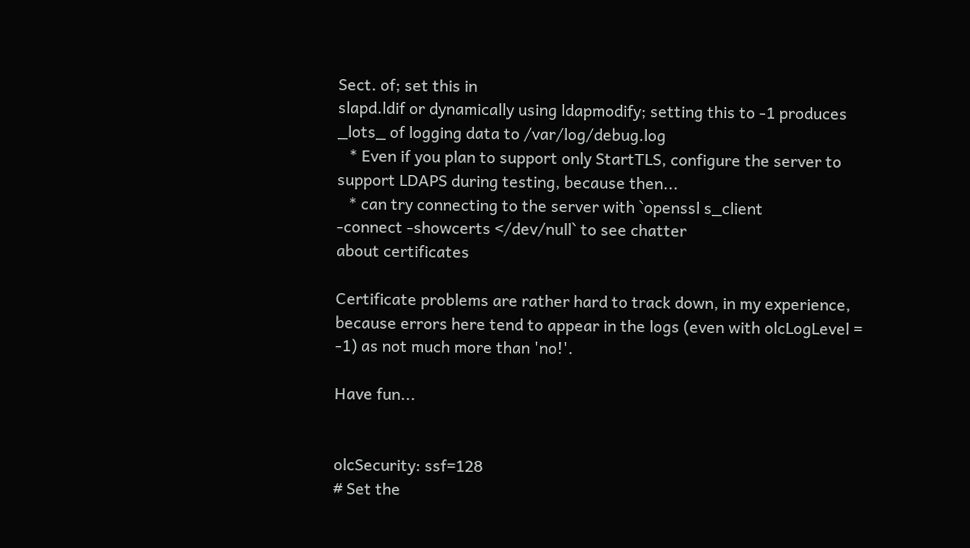Sect. of; set this in
slapd.ldif or dynamically using ldapmodify; setting this to -1 produces
_lots_ of logging data to /var/log/debug.log
   * Even if you plan to support only StartTLS, configure the server to
support LDAPS during testing, because then...
   * can try connecting to the server with `openssl s_client
-connect -showcerts </dev/null` to see chatter
about certificates

Certificate problems are rather hard to track down, in my experience,
because errors here tend to appear in the logs (even with olcLogLevel =
-1) as not much more than 'no!'.

Have fun...


olcSecurity: ssf=128
# Set the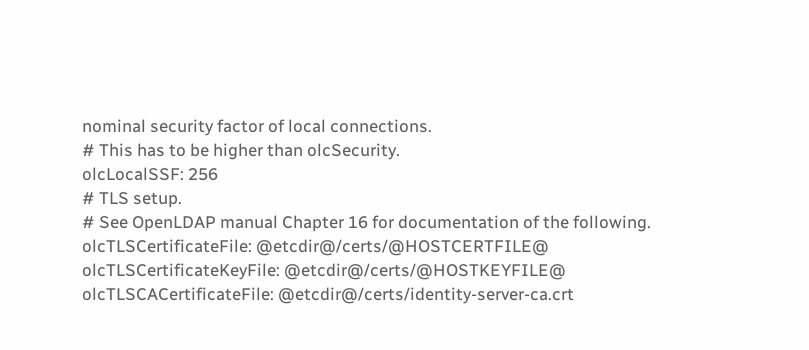nominal security factor of local connections.
# This has to be higher than olcSecurity.
olcLocalSSF: 256
# TLS setup.
# See OpenLDAP manual Chapter 16 for documentation of the following.
olcTLSCertificateFile: @etcdir@/certs/@HOSTCERTFILE@
olcTLSCertificateKeyFile: @etcdir@/certs/@HOSTKEYFILE@
olcTLSCACertificateFile: @etcdir@/certs/identity-server-ca.crt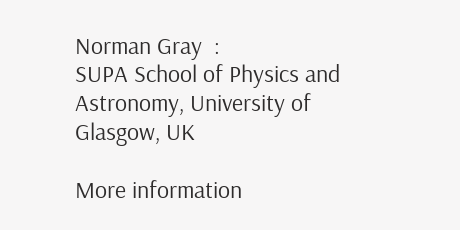Norman Gray  :
SUPA School of Physics and Astronomy, University of Glasgow, UK

More information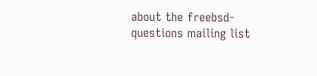about the freebsd-questions mailing list